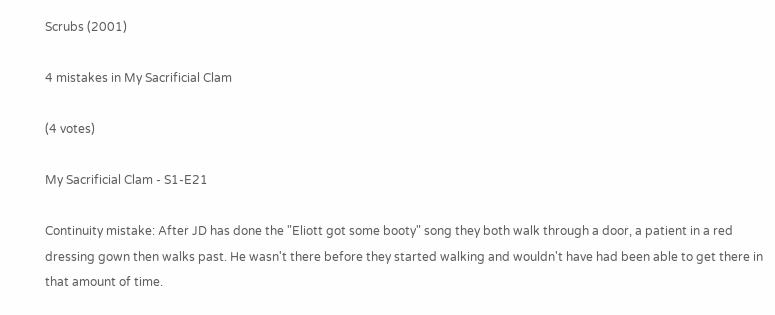Scrubs (2001)

4 mistakes in My Sacrificial Clam

(4 votes)

My Sacrificial Clam - S1-E21

Continuity mistake: After JD has done the "Eliott got some booty" song they both walk through a door, a patient in a red dressing gown then walks past. He wasn't there before they started walking and wouldn't have had been able to get there in that amount of time.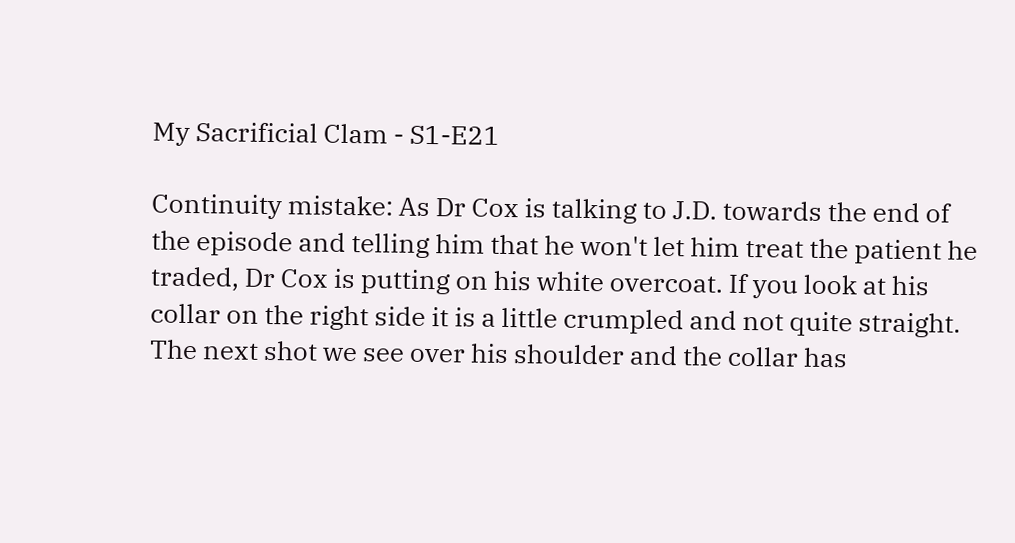My Sacrificial Clam - S1-E21

Continuity mistake: As Dr Cox is talking to J.D. towards the end of the episode and telling him that he won't let him treat the patient he traded, Dr Cox is putting on his white overcoat. If you look at his collar on the right side it is a little crumpled and not quite straight. The next shot we see over his shoulder and the collar has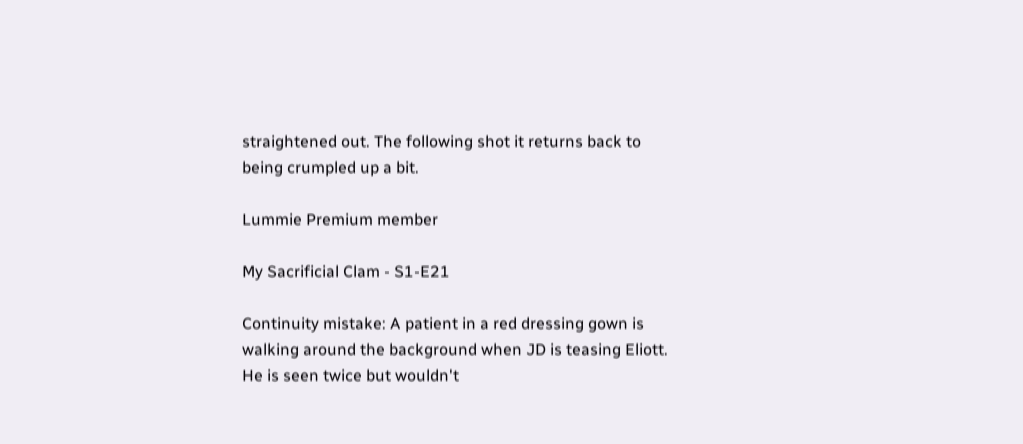straightened out. The following shot it returns back to being crumpled up a bit.

Lummie Premium member

My Sacrificial Clam - S1-E21

Continuity mistake: A patient in a red dressing gown is walking around the background when JD is teasing Eliott. He is seen twice but wouldn't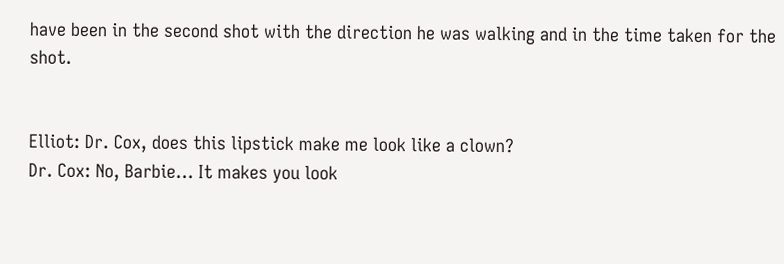have been in the second shot with the direction he was walking and in the time taken for the shot.


Elliot: Dr. Cox, does this lipstick make me look like a clown?
Dr. Cox: No, Barbie... It makes you look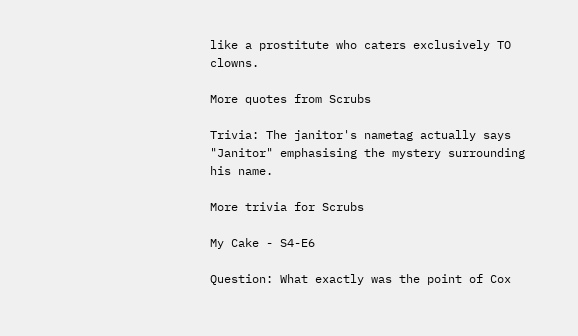like a prostitute who caters exclusively TO clowns.

More quotes from Scrubs

Trivia: The janitor's nametag actually says "Janitor" emphasising the mystery surrounding his name.

More trivia for Scrubs

My Cake - S4-E6

Question: What exactly was the point of Cox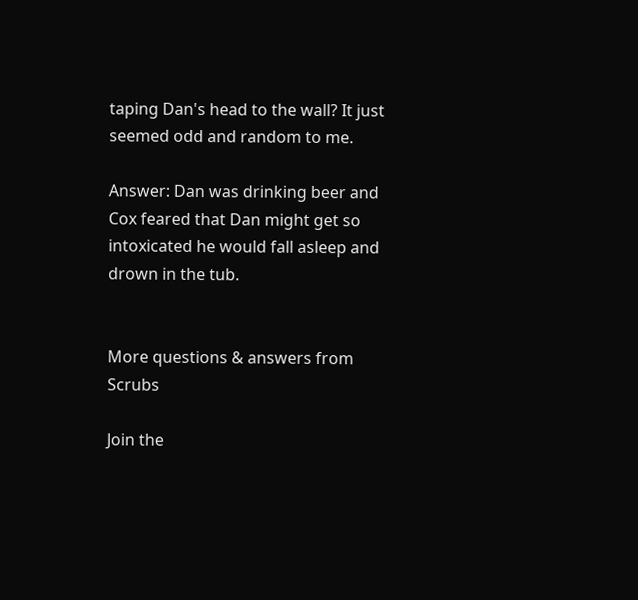taping Dan's head to the wall? It just seemed odd and random to me.

Answer: Dan was drinking beer and Cox feared that Dan might get so intoxicated he would fall asleep and drown in the tub.


More questions & answers from Scrubs

Join the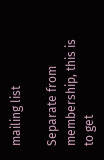mailing list

Separate from membership, this is to get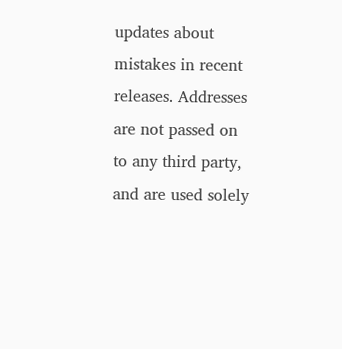updates about mistakes in recent releases. Addresses are not passed on to any third party, and are used solely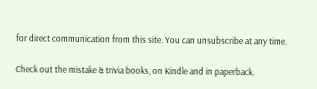for direct communication from this site. You can unsubscribe at any time.

Check out the mistake & trivia books, on Kindle and in paperback.